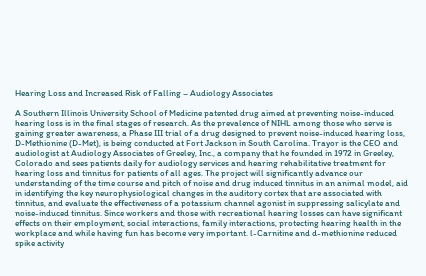Hearing Loss and Increased Risk of Falling – Audiology Associates

A Southern Illinois University School of Medicine patented drug aimed at preventing noise-induced hearing loss is in the final stages of research. As the prevalence of NIHL among those who serve is gaining greater awareness, a Phase III trial of a drug designed to prevent noise-induced hearing loss, D-Methionine (D-Met), is being conducted at Fort Jackson in South Carolina. Trayor is the CEO and audiologist at Audiology Associates of Greeley, Inc., a company that he founded in 1972 in Greeley, Colorado and sees patients daily for audiology services and hearing rehabilitative treatment for hearing loss and tinnitus for patients of all ages. The project will significantly advance our understanding of the time course and pitch of noise and drug induced tinnitus in an animal model, aid in identifying the key neurophysiological changes in the auditory cortex that are associated with tinnitus, and evaluate the effectiveness of a potassium channel agonist in suppressing salicylate and noise-induced tinnitus. Since workers and those with recreational hearing losses can have significant effects on their employment, social interactions, family interactions, protecting hearing health in the workplace and while having fun has become very important. l-Carnitine and d-methionine reduced spike activity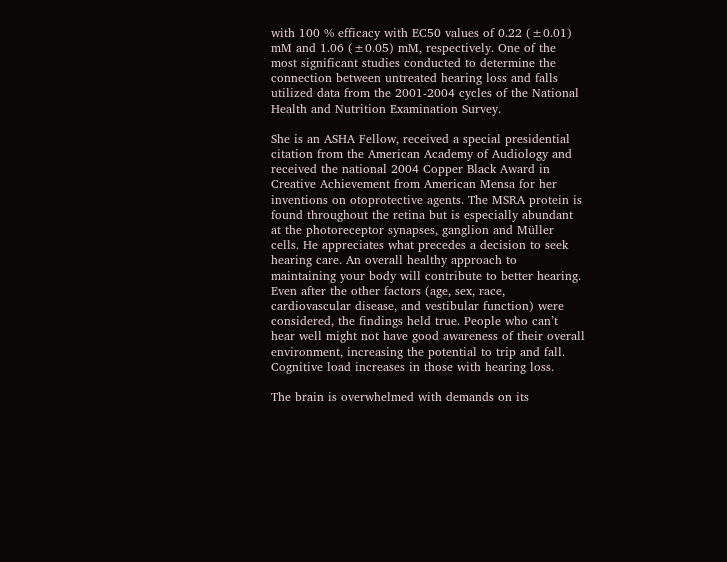with 100 % efficacy with EC50 values of 0.22 (±0.01) mM and 1.06 (±0.05) mM, respectively. One of the most significant studies conducted to determine the connection between untreated hearing loss and falls utilized data from the 2001-2004 cycles of the National Health and Nutrition Examination Survey.

She is an ASHA Fellow, received a special presidential citation from the American Academy of Audiology and received the national 2004 Copper Black Award in Creative Achievement from American Mensa for her inventions on otoprotective agents. The MSRA protein is found throughout the retina but is especially abundant at the photoreceptor synapses, ganglion and Müller cells. He appreciates what precedes a decision to seek hearing care. An overall healthy approach to maintaining your body will contribute to better hearing. Even after the other factors (age, sex, race, cardiovascular disease, and vestibular function) were considered, the findings held true. People who can’t hear well might not have good awareness of their overall environment, increasing the potential to trip and fall. Cognitive load increases in those with hearing loss.

The brain is overwhelmed with demands on its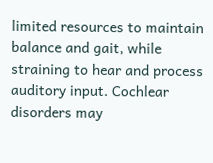limited resources to maintain balance and gait, while straining to hear and process auditory input. Cochlear disorders may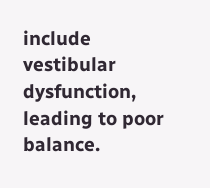include vestibular dysfunction, leading to poor balance.